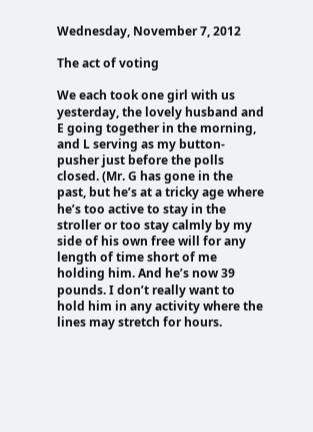Wednesday, November 7, 2012

The act of voting

We each took one girl with us yesterday, the lovely husband and E going together in the morning, and L serving as my button-pusher just before the polls closed. (Mr. G has gone in the past, but he’s at a tricky age where he’s too active to stay in the stroller or too stay calmly by my side of his own free will for any length of time short of me holding him. And he’s now 39 pounds. I don’t really want to hold him in any activity where the lines may stretch for hours.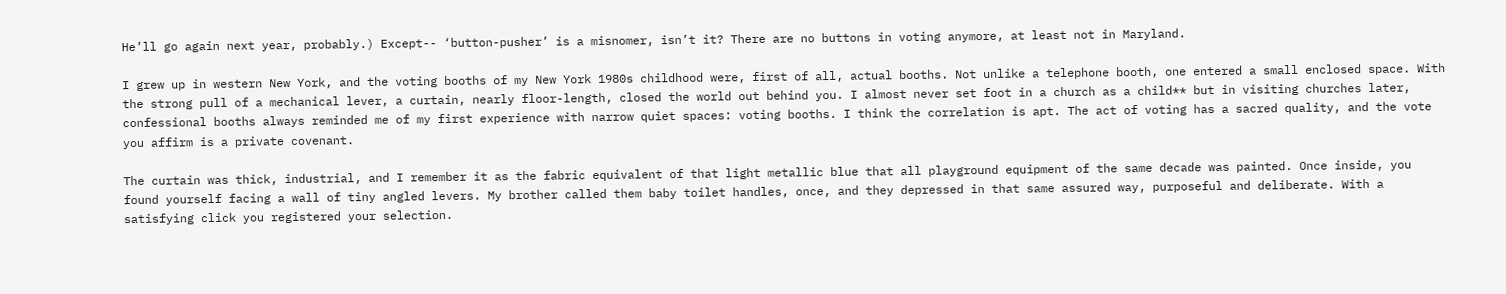He’ll go again next year, probably.) Except-- ‘button-pusher’ is a misnomer, isn’t it? There are no buttons in voting anymore, at least not in Maryland.

I grew up in western New York, and the voting booths of my New York 1980s childhood were, first of all, actual booths. Not unlike a telephone booth, one entered a small enclosed space. With the strong pull of a mechanical lever, a curtain, nearly floor-length, closed the world out behind you. I almost never set foot in a church as a child** but in visiting churches later, confessional booths always reminded me of my first experience with narrow quiet spaces: voting booths. I think the correlation is apt. The act of voting has a sacred quality, and the vote you affirm is a private covenant.

The curtain was thick, industrial, and I remember it as the fabric equivalent of that light metallic blue that all playground equipment of the same decade was painted. Once inside, you found yourself facing a wall of tiny angled levers. My brother called them baby toilet handles, once, and they depressed in that same assured way, purposeful and deliberate. With a satisfying click you registered your selection.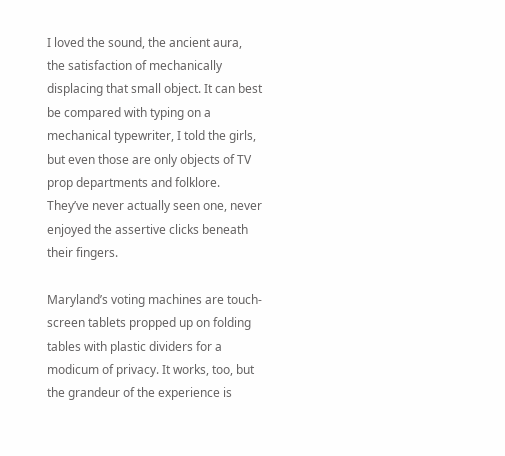I loved the sound, the ancient aura, the satisfaction of mechanically displacing that small object. It can best be compared with typing on a mechanical typewriter, I told the girls, but even those are only objects of TV prop departments and folklore. They’ve never actually seen one, never enjoyed the assertive clicks beneath their fingers.

Maryland’s voting machines are touch-screen tablets propped up on folding tables with plastic dividers for a modicum of privacy. It works, too, but the grandeur of the experience is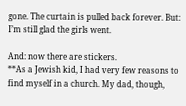gone. The curtain is pulled back forever. But: I’m still glad the girls went.

And: now there are stickers.
**As a Jewish kid, I had very few reasons to find myself in a church. My dad, though,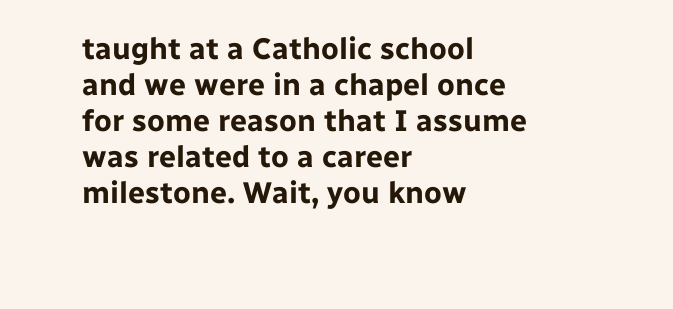taught at a Catholic school and we were in a chapel once for some reason that I assume was related to a career milestone. Wait, you know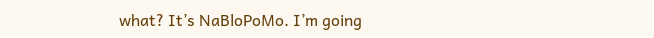what? It’s NaBloPoMo. I’m going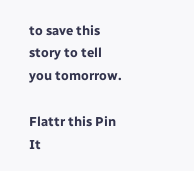to save this story to tell you tomorrow.

Flattr this Pin It